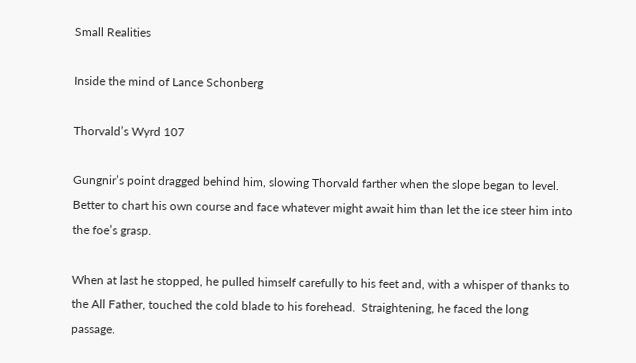Small Realities

Inside the mind of Lance Schonberg

Thorvald’s Wyrd 107

Gungnir’s point dragged behind him, slowing Thorvald farther when the slope began to level.  Better to chart his own course and face whatever might await him than let the ice steer him into the foe’s grasp.

When at last he stopped, he pulled himself carefully to his feet and, with a whisper of thanks to the All Father, touched the cold blade to his forehead.  Straightening, he faced the long passage.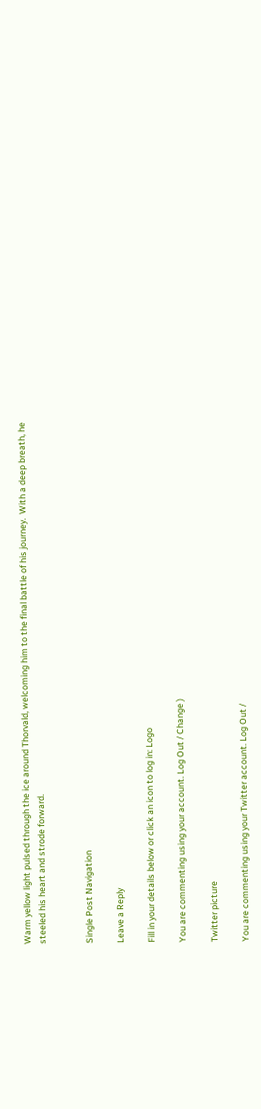Warm yellow light pulsed through the ice around Thorvald, welcoming him to the final battle of his journey.  With a deep breath, he steeled his heart and strode forward.


Single Post Navigation

Leave a Reply

Fill in your details below or click an icon to log in: Logo

You are commenting using your account. Log Out / Change )

Twitter picture

You are commenting using your Twitter account. Log Out /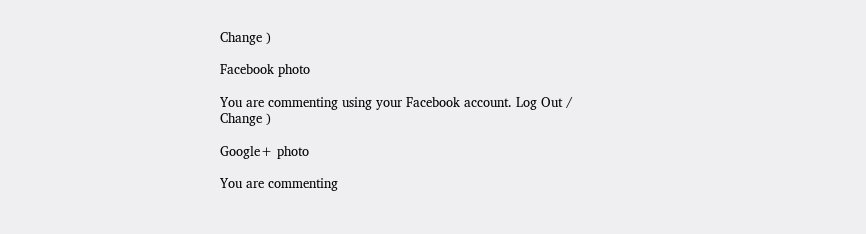Change )

Facebook photo

You are commenting using your Facebook account. Log Out / Change )

Google+ photo

You are commenting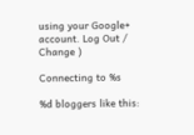using your Google+ account. Log Out / Change )

Connecting to %s

%d bloggers like this: